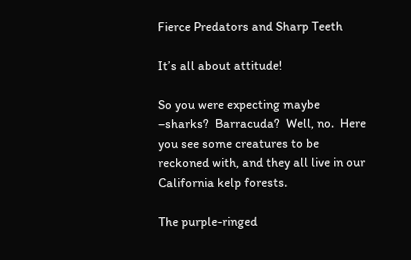Fierce Predators and Sharp Teeth

It’s all about attitude!

So you were expecting maybe –sharks?  Barracuda?  Well, no.  Here you see some creatures to be reckoned with, and they all live in our California kelp forests.

The purple-ringed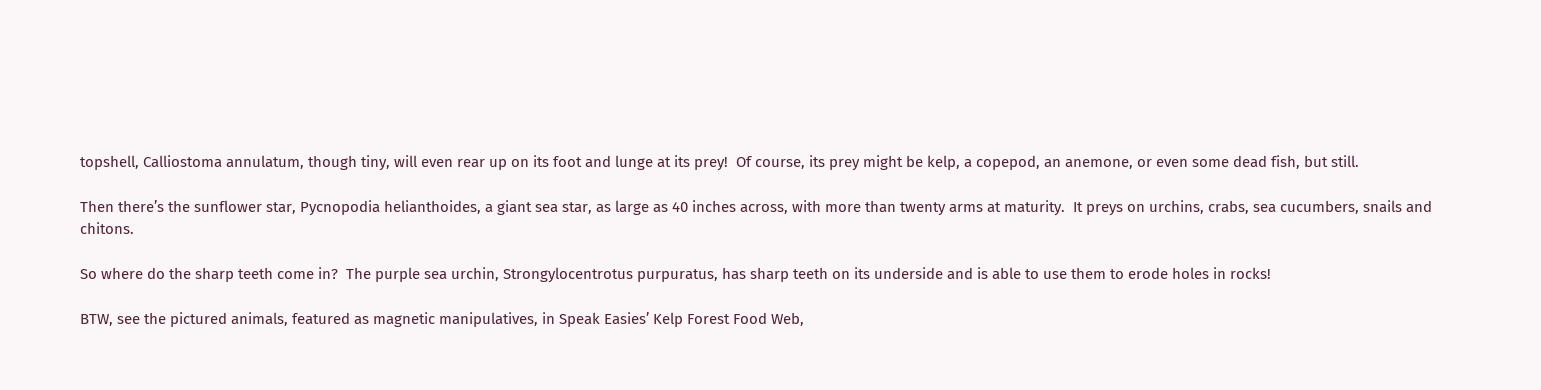topshell, Calliostoma annulatum, though tiny, will even rear up on its foot and lunge at its prey!  Of course, its prey might be kelp, a copepod, an anemone, or even some dead fish, but still.

Then there’s the sunflower star, Pycnopodia helianthoides, a giant sea star, as large as 40 inches across, with more than twenty arms at maturity.  It preys on urchins, crabs, sea cucumbers, snails and chitons.

So where do the sharp teeth come in?  The purple sea urchin, Strongylocentrotus purpuratus, has sharp teeth on its underside and is able to use them to erode holes in rocks!

BTW, see the pictured animals, featured as magnetic manipulatives, in Speak Easies’ Kelp Forest Food Web,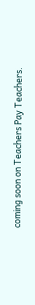coming soon on Teachers Pay Teachers.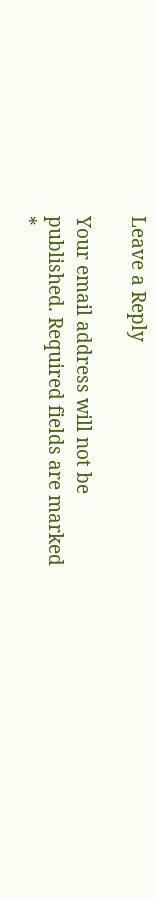Leave a Reply

Your email address will not be published. Required fields are marked *